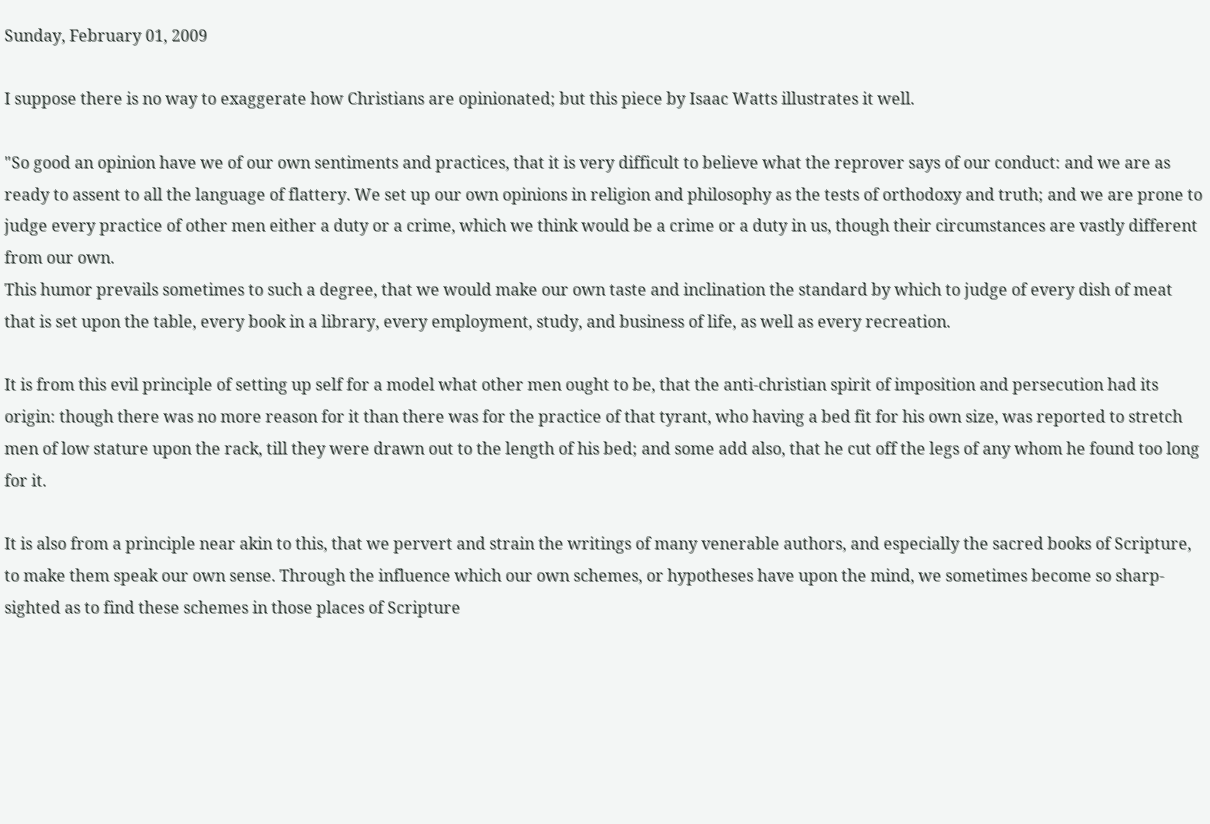Sunday, February 01, 2009

I suppose there is no way to exaggerate how Christians are opinionated; but this piece by Isaac Watts illustrates it well.

"So good an opinion have we of our own sentiments and practices, that it is very difficult to believe what the reprover says of our conduct: and we are as ready to assent to all the language of flattery. We set up our own opinions in religion and philosophy as the tests of orthodoxy and truth; and we are prone to judge every practice of other men either a duty or a crime, which we think would be a crime or a duty in us, though their circumstances are vastly different from our own.
This humor prevails sometimes to such a degree, that we would make our own taste and inclination the standard by which to judge of every dish of meat that is set upon the table, every book in a library, every employment, study, and business of life, as well as every recreation.

It is from this evil principle of setting up self for a model what other men ought to be, that the anti-christian spirit of imposition and persecution had its origin: though there was no more reason for it than there was for the practice of that tyrant, who having a bed fit for his own size, was reported to stretch men of low stature upon the rack, till they were drawn out to the length of his bed; and some add also, that he cut off the legs of any whom he found too long for it.

It is also from a principle near akin to this, that we pervert and strain the writings of many venerable authors, and especially the sacred books of Scripture, to make them speak our own sense. Through the influence which our own schemes, or hypotheses have upon the mind, we sometimes become so sharp-sighted as to find these schemes in those places of Scripture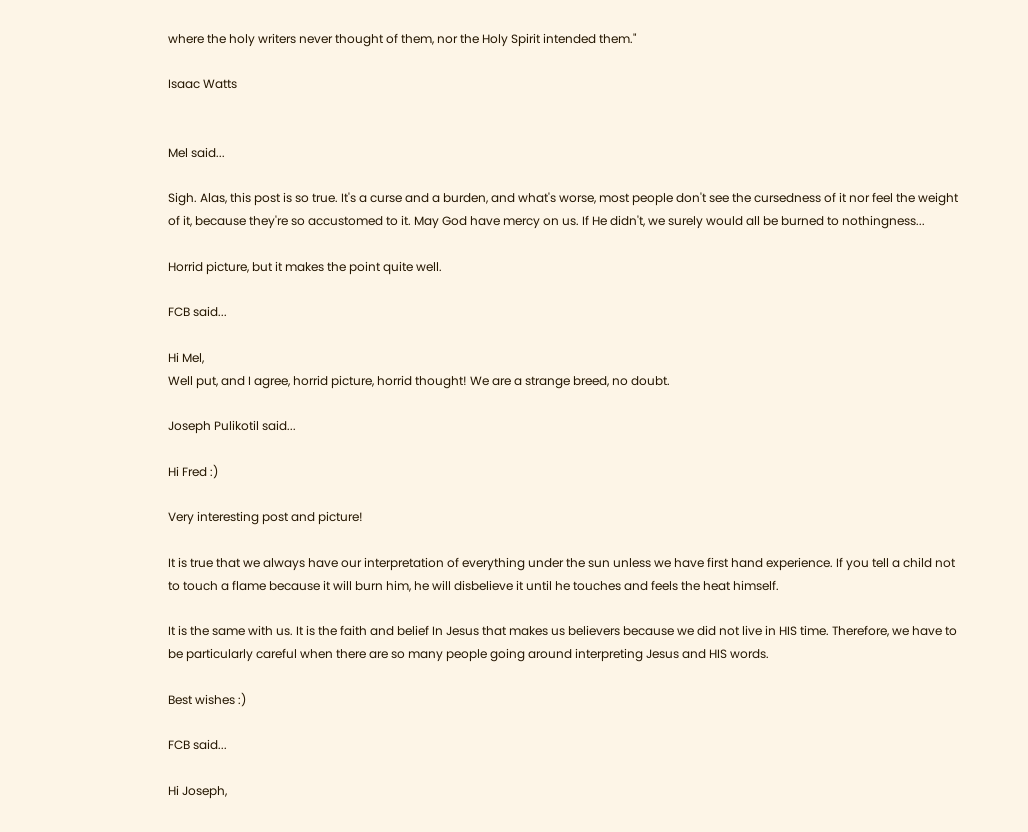where the holy writers never thought of them, nor the Holy Spirit intended them."

Isaac Watts


Mel said...

Sigh. Alas, this post is so true. It's a curse and a burden, and what's worse, most people don't see the cursedness of it nor feel the weight of it, because they're so accustomed to it. May God have mercy on us. If He didn't, we surely would all be burned to nothingness...

Horrid picture, but it makes the point quite well.

FCB said...

Hi Mel,
Well put, and I agree, horrid picture, horrid thought! We are a strange breed, no doubt.

Joseph Pulikotil said...

Hi Fred :)

Very interesting post and picture!

It is true that we always have our interpretation of everything under the sun unless we have first hand experience. If you tell a child not to touch a flame because it will burn him, he will disbelieve it until he touches and feels the heat himself.

It is the same with us. It is the faith and belief In Jesus that makes us believers because we did not live in HIS time. Therefore, we have to be particularly careful when there are so many people going around interpreting Jesus and HIS words.

Best wishes :)

FCB said...

Hi Joseph,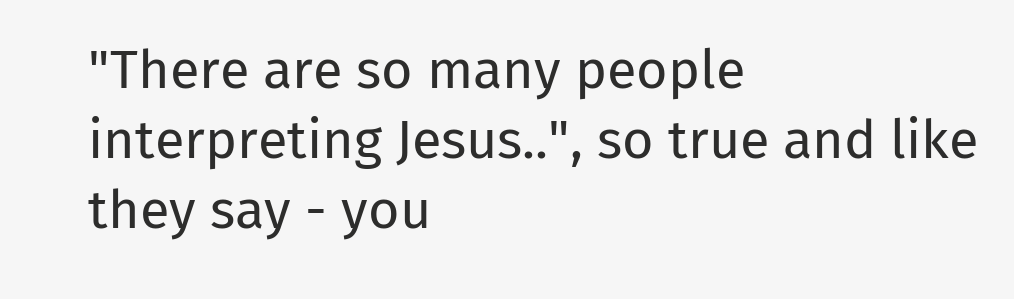"There are so many people interpreting Jesus..", so true and like they say - you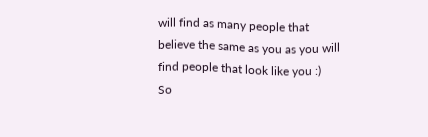will find as many people that believe the same as you as you will find people that look like you :)
So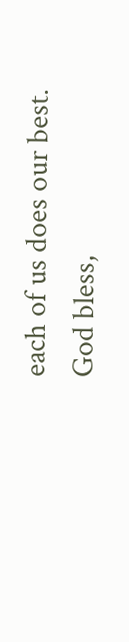each of us does our best.
God bless,